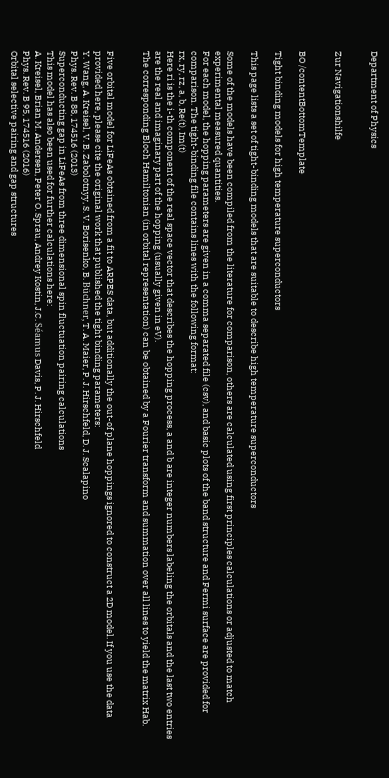Department of Physics


Zur Navigationshilfe


BO /contentBottomTemplate

Tight binding models for high temperature superconductors

This page lists a set of tight-binding models that are suitable to describe high temperature superconductors

Some of the models have been compiled from the literature for comparison, others are calculated using first principles calculations or adjusted to match experimental measured quantities.
For each model, the hopping parameters are given in a comma separated file (csv), and basic plots of the band structure and Fermi surface are provided for comparison. The tight-binding file contains lines with the following format:
rx, ry, rz, a, b, Re(t), Im(t)
Here ri is the i-th component of the real space vector that describes the hopping process, a and b are integer numbers labeling the orbitals and the last two entries are the real and imaginary part of the hopping (usually given in eV).
The corresponding Bloch Hamiltonian (in orbital representation) can be obtained by a Fourier transform and summation over all lines to yield the matrix Hab.


Five orbital model for LiFeAs obtained from a fit to ARPES data, but additionally the out-of plane hoppings ignored to construct a 2D model. If you use the data provided here, please cite the original work that published the tight binding parameters:
Y. Wang, A. Kreisel, V. B. Zabolotnyy, S. V. Borisenko, B. Büchner, T. A. Maier, P. J. Hirschfeld, D. J. Scalapino
Phys. Rev. B 88, 174516 (2013)
Superconducting gap in LiFeAs from three dimensional spin fluctuation pairing calculations
This model has also been used for further calculations here:
A. Kreisel, Brian M. Andersen, Peter O. Sprau, Andrey Kostin, J.C. Séamus Davis, P. J. Hirschfeld
Phys. Rev. B 95, 174516 (2016)
Orbital selective pairing and gap structures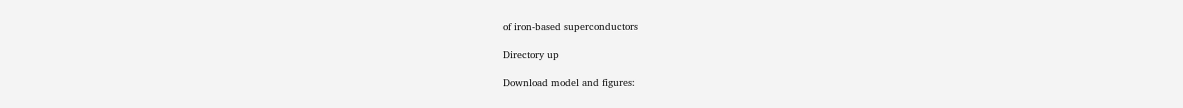of iron-based superconductors

Directory up

Download model and figures: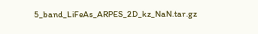5_band_LiFeAs_ARPES_2D_kz_NaN.tar.gz